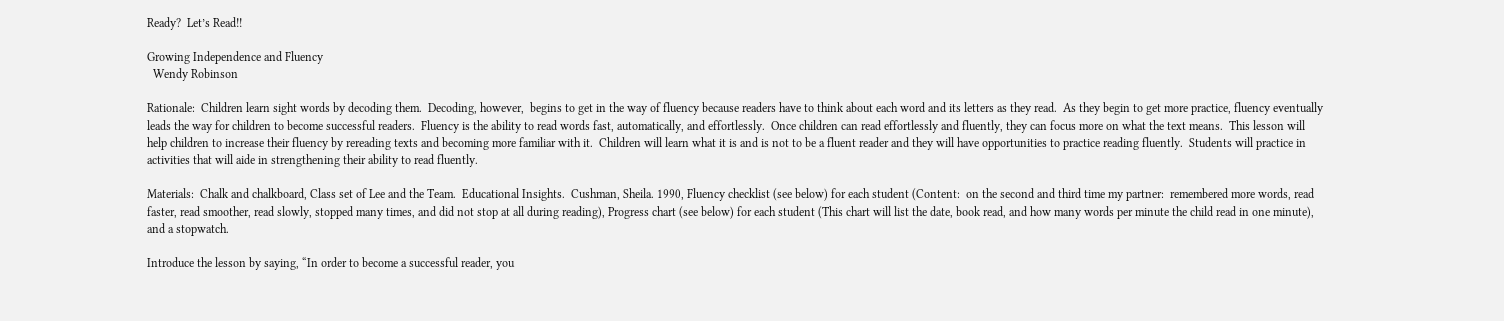Ready?  Let’s Read!!

Growing Independence and Fluency
  Wendy Robinson

Rationale:  Children learn sight words by decoding them.  Decoding, however,  begins to get in the way of fluency because readers have to think about each word and its letters as they read.  As they begin to get more practice, fluency eventually leads the way for children to become successful readers.  Fluency is the ability to read words fast, automatically, and effortlessly.  Once children can read effortlessly and fluently, they can focus more on what the text means.  This lesson will help children to increase their fluency by rereading texts and becoming more familiar with it.  Children will learn what it is and is not to be a fluent reader and they will have opportunities to practice reading fluently.  Students will practice in activities that will aide in strengthening their ability to read fluently.

Materials:  Chalk and chalkboard, Class set of Lee and the Team.  Educational Insights.  Cushman, Sheila. 1990, Fluency checklist (see below) for each student (Content:  on the second and third time my partner:  remembered more words, read faster, read smoother, read slowly, stopped many times, and did not stop at all during reading), Progress chart (see below) for each student (This chart will list the date, book read, and how many words per minute the child read in one minute), and a stopwatch.

Introduce the lesson by saying, “In order to become a successful reader, you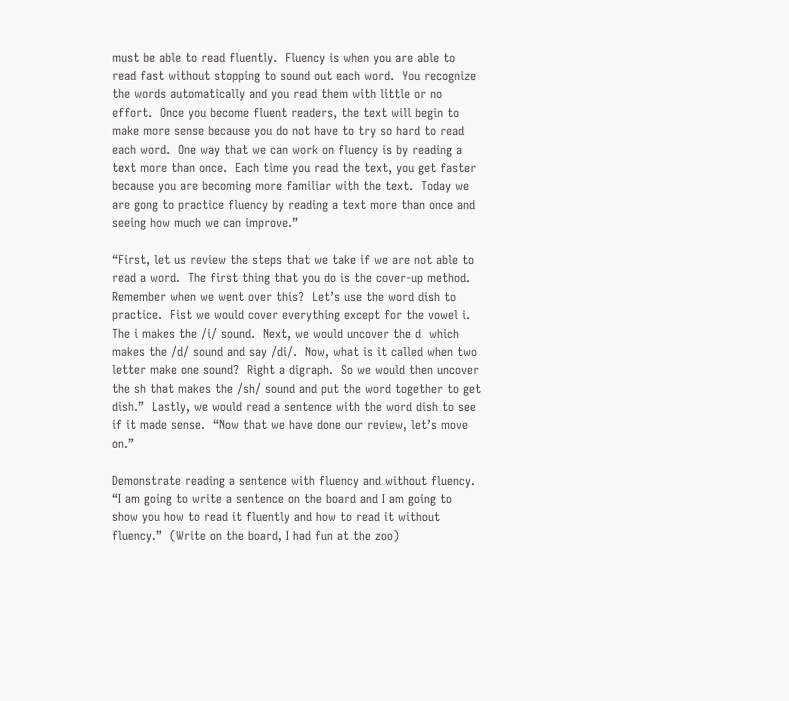must be able to read fluently.  Fluency is when you are able to read fast without stopping to sound out each word.  You recognize the words automatically and you read them with little or no effort.  Once you become fluent readers, the text will begin to make more sense because you do not have to try so hard to read each word.  One way that we can work on fluency is by reading a text more than once.  Each time you read the text, you get faster because you are becoming more familiar with the text.  Today we are gong to practice fluency by reading a text more than once and seeing how much we can improve.”

“First, let us review the steps that we take if we are not able to read a word.  The first thing that you do is the cover-up method.  Remember when we went over this?  Let’s use the word dish to practice.  Fist we would cover everything except for the vowel i.  The i makes the /i/ sound.  Next, we would uncover the d  which makes the /d/ sound and say /di/.  Now, what is it called when two letter make one sound?  Right a digraph.  So we would then uncover the sh that makes the /sh/ sound and put the word together to get dish.”  Lastly, we would read a sentence with the word dish to see if it made sense.  “Now that we have done our review, let’s move on.”

Demonstrate reading a sentence with fluency and without fluency.  “I am going to write a sentence on the board and I am going to show you how to read it fluently and how to read it without fluency.”  (Write on the board, I had fun at the zoo)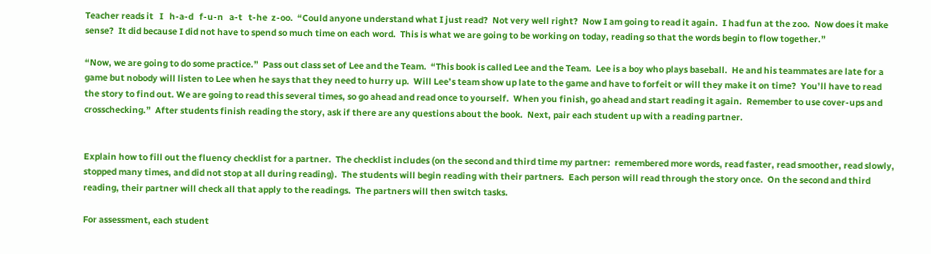Teacher reads it   I   h-a-d   f-u-n   a-t   t-he  z-oo.  “Could anyone understand what I just read?  Not very well right?  Now I am going to read it again.  I had fun at the zoo.  Now does it make sense?  It did because I did not have to spend so much time on each word.  This is what we are going to be working on today, reading so that the words begin to flow together.”

“Now, we are going to do some practice.”  Pass out class set of Lee and the Team.  “This book is called Lee and the Team.  Lee is a boy who plays baseball.  He and his teammates are late for a game but nobody will listen to Lee when he says that they need to hurry up.  Will Lee’s team show up late to the game and have to forfeit or will they make it on time?  You’ll have to read the story to find out. We are going to read this several times, so go ahead and read once to yourself.  When you finish, go ahead and start reading it again.  Remember to use cover-ups and crosschecking.”  After students finish reading the story, ask if there are any questions about the book.  Next, pair each student up with a reading partner.


Explain how to fill out the fluency checklist for a partner.  The checklist includes (on the second and third time my partner:  remembered more words, read faster, read smoother, read slowly, stopped many times, and did not stop at all during reading).  The students will begin reading with their partners.  Each person will read through the story once.  On the second and third reading, their partner will check all that apply to the readings.  The partners will then switch tasks.

For assessment, each student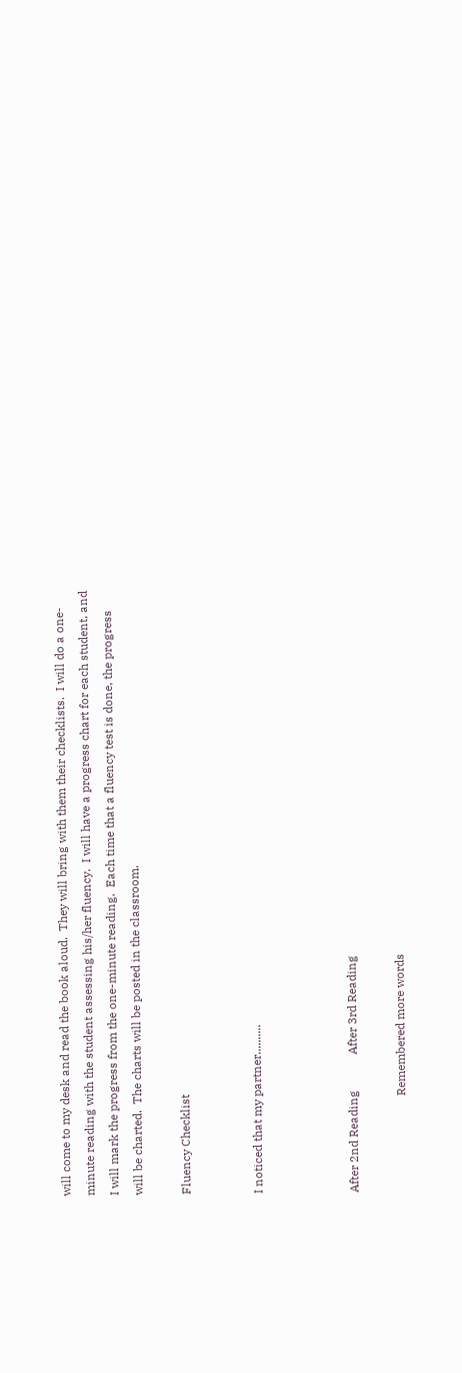will come to my desk and read the book aloud.  They will bring with them their checklists.  I will do a one-minute reading with the student assessing his/her fluency.  I will have a progress chart for each student, and I will mark the progress from the one-minute reading.  Each time that a fluency test is done, the progress will be charted.  The charts will be posted in the classroom.

Fluency Checklist


I noticed that my partner..........



After 2nd Reading            After 3rd Reading

                                Remembered more words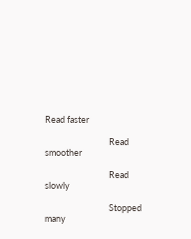Read faster

                                Read smoother

                                Read slowly

                                Stopped many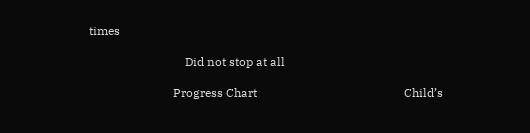times

                                Did not stop at all

                            Progress Chart                                                 Child’s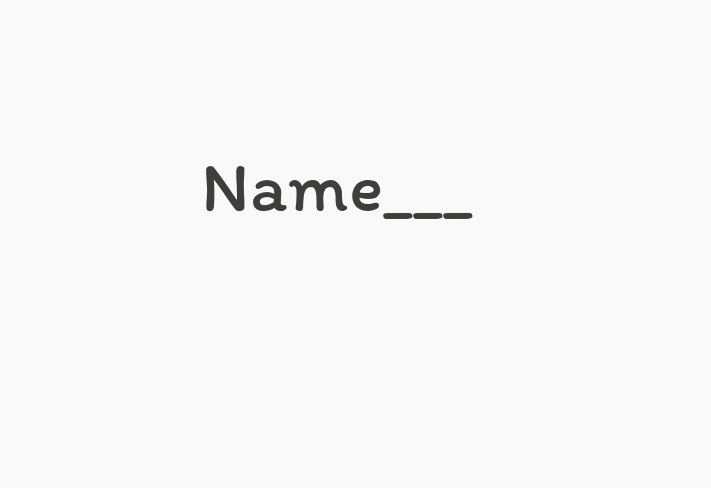Name___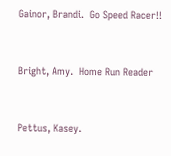Gainor, Brandi.  Go Speed Racer!!


Bright, Amy.  Home Run Reader


Pettus, Kasey.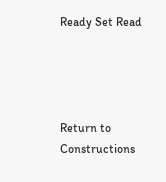Ready Set Read




Return to Constructions